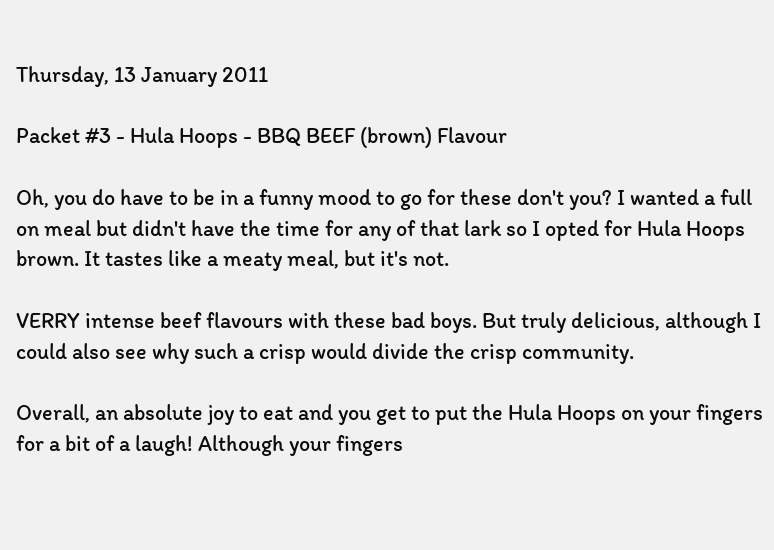Thursday, 13 January 2011

Packet #3 - Hula Hoops - BBQ BEEF (brown) Flavour

Oh, you do have to be in a funny mood to go for these don't you? I wanted a full on meal but didn't have the time for any of that lark so I opted for Hula Hoops brown. It tastes like a meaty meal, but it's not.

VERRY intense beef flavours with these bad boys. But truly delicious, although I could also see why such a crisp would divide the crisp community.

Overall, an absolute joy to eat and you get to put the Hula Hoops on your fingers for a bit of a laugh! Although your fingers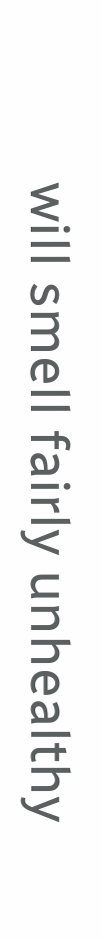will smell fairly unhealthy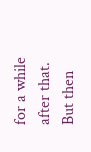for a while after that. But then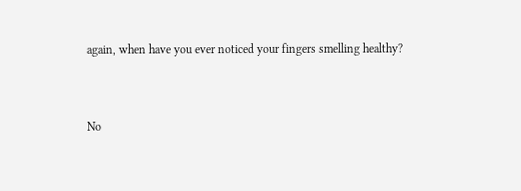again, when have you ever noticed your fingers smelling healthy?


No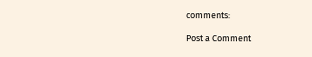comments:

Post a Comment